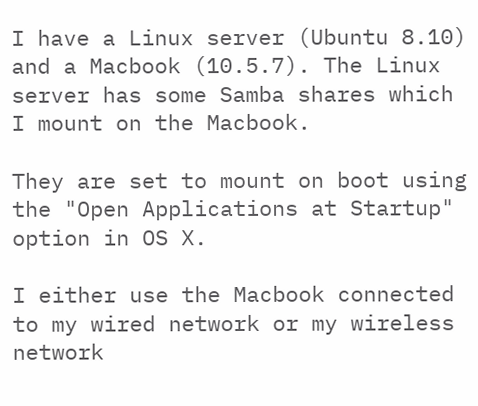I have a Linux server (Ubuntu 8.10) and a Macbook (10.5.7). The Linux server has some Samba shares which I mount on the Macbook.

They are set to mount on boot using the "Open Applications at Startup" option in OS X.

I either use the Macbook connected to my wired network or my wireless network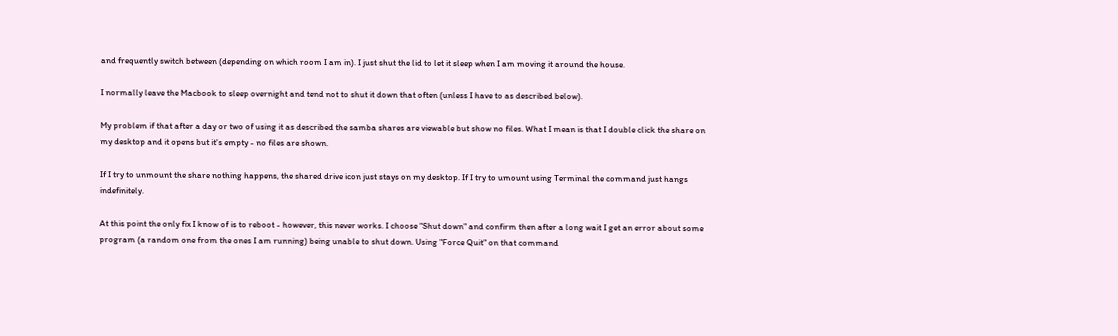and frequently switch between (depending on which room I am in). I just shut the lid to let it sleep when I am moving it around the house.

I normally leave the Macbook to sleep overnight and tend not to shut it down that often (unless I have to as described below).

My problem if that after a day or two of using it as described the samba shares are viewable but show no files. What I mean is that I double click the share on my desktop and it opens but it's empty - no files are shown.

If I try to unmount the share nothing happens, the shared drive icon just stays on my desktop. If I try to umount using Terminal the command just hangs indefinitely.

At this point the only fix I know of is to reboot - however, this never works. I choose "Shut down" and confirm then after a long wait I get an error about some program (a random one from the ones I am running) being unable to shut down. Using "Force Quit" on that command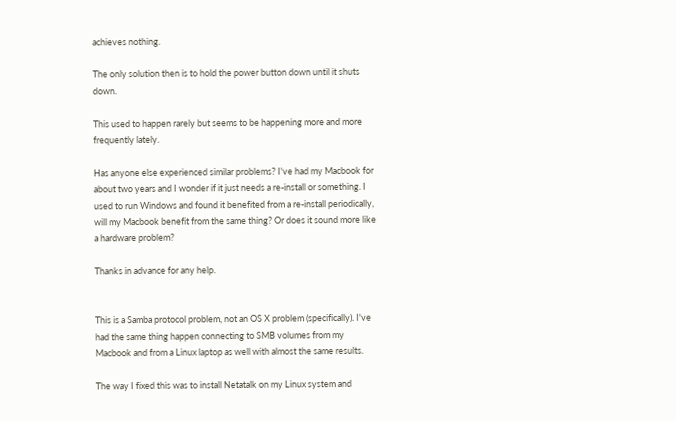achieves nothing.

The only solution then is to hold the power button down until it shuts down.

This used to happen rarely but seems to be happening more and more frequently lately.

Has anyone else experienced similar problems? I've had my Macbook for about two years and I wonder if it just needs a re-install or something. I used to run Windows and found it benefited from a re-install periodically, will my Macbook benefit from the same thing? Or does it sound more like a hardware problem?

Thanks in advance for any help.


This is a Samba protocol problem, not an OS X problem (specifically). I've had the same thing happen connecting to SMB volumes from my Macbook and from a Linux laptop as well with almost the same results.

The way I fixed this was to install Netatalk on my Linux system and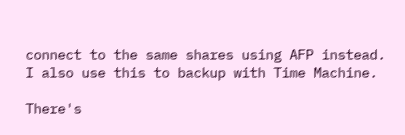connect to the same shares using AFP instead. I also use this to backup with Time Machine.

There's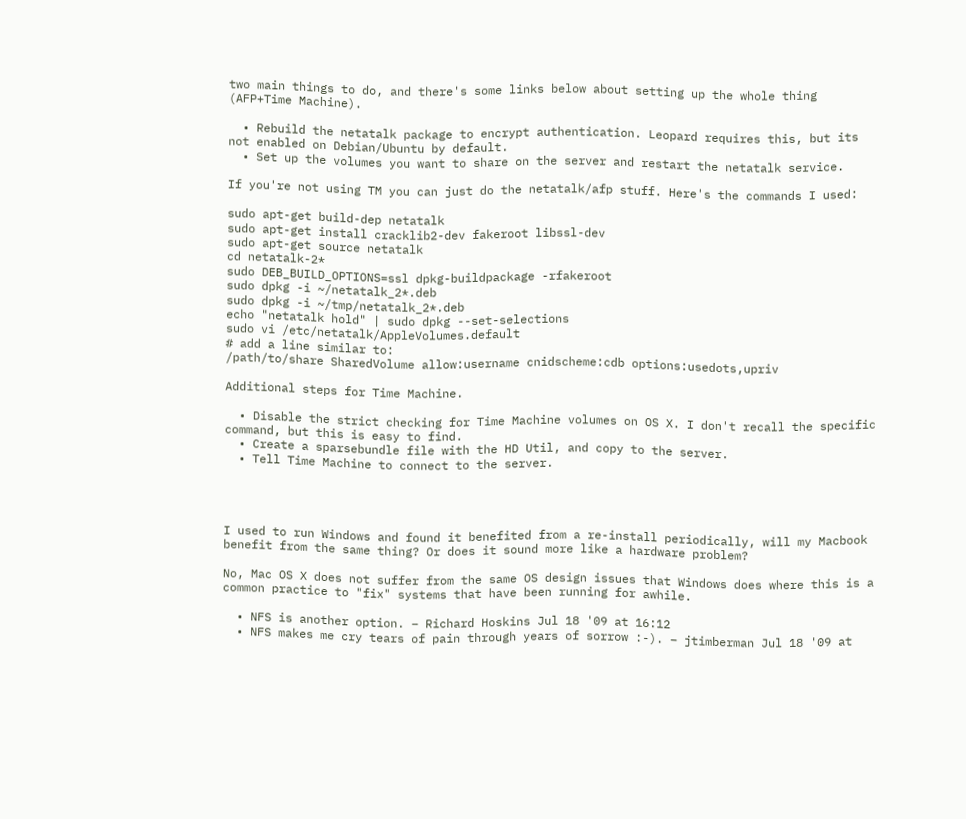two main things to do, and there's some links below about setting up the whole thing (AFP+Time Machine).

  • Rebuild the netatalk package to encrypt authentication. Leopard requires this, but its not enabled on Debian/Ubuntu by default.
  • Set up the volumes you want to share on the server and restart the netatalk service.

If you're not using TM you can just do the netatalk/afp stuff. Here's the commands I used:

sudo apt-get build-dep netatalk
sudo apt-get install cracklib2-dev fakeroot libssl-dev
sudo apt-get source netatalk
cd netatalk-2*
sudo DEB_BUILD_OPTIONS=ssl dpkg-buildpackage -rfakeroot
sudo dpkg -i ~/netatalk_2*.deb
sudo dpkg -i ~/tmp/netatalk_2*.deb
echo "netatalk hold" | sudo dpkg --set-selections
sudo vi /etc/netatalk/AppleVolumes.default
# add a line similar to:
/path/to/share SharedVolume allow:username cnidscheme:cdb options:usedots,upriv

Additional steps for Time Machine.

  • Disable the strict checking for Time Machine volumes on OS X. I don't recall the specific command, but this is easy to find.
  • Create a sparsebundle file with the HD Util, and copy to the server.
  • Tell Time Machine to connect to the server.




I used to run Windows and found it benefited from a re-install periodically, will my Macbook benefit from the same thing? Or does it sound more like a hardware problem?

No, Mac OS X does not suffer from the same OS design issues that Windows does where this is a common practice to "fix" systems that have been running for awhile.

  • NFS is another option. – Richard Hoskins Jul 18 '09 at 16:12
  • NFS makes me cry tears of pain through years of sorrow :-). – jtimberman Jul 18 '09 at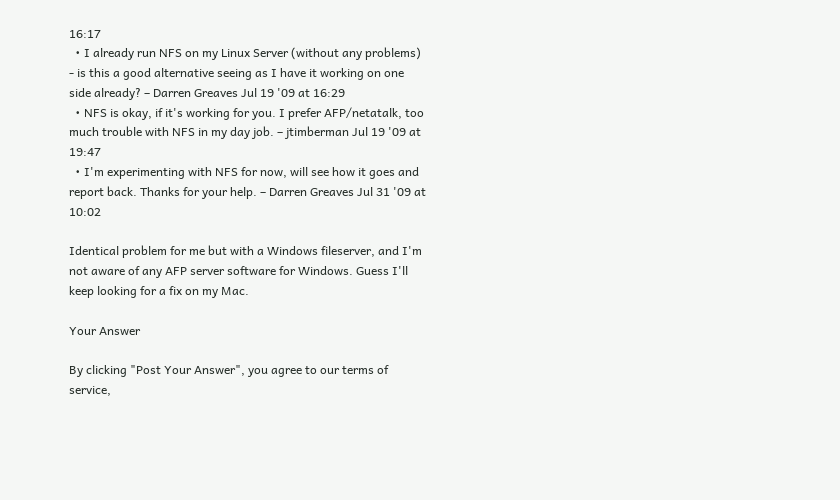16:17
  • I already run NFS on my Linux Server (without any problems) - is this a good alternative seeing as I have it working on one side already? – Darren Greaves Jul 19 '09 at 16:29
  • NFS is okay, if it's working for you. I prefer AFP/netatalk, too much trouble with NFS in my day job. – jtimberman Jul 19 '09 at 19:47
  • I'm experimenting with NFS for now, will see how it goes and report back. Thanks for your help. – Darren Greaves Jul 31 '09 at 10:02

Identical problem for me but with a Windows fileserver, and I'm not aware of any AFP server software for Windows. Guess I'll keep looking for a fix on my Mac.

Your Answer

By clicking "Post Your Answer", you agree to our terms of service,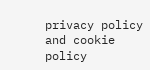privacy policy and cookie policy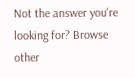Not the answer you're looking for? Browse other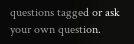questions tagged or ask your own question.